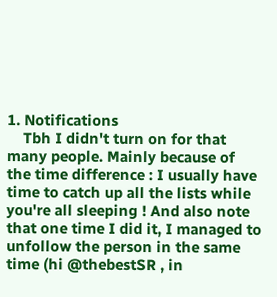1. Notifications
    Tbh I didn't turn on for that many people. Mainly because of the time difference : I usually have time to catch up all the lists while you're all sleeping ! And also note that one time I did it, I managed to unfollow the person in the same time (hi @thebestSR , in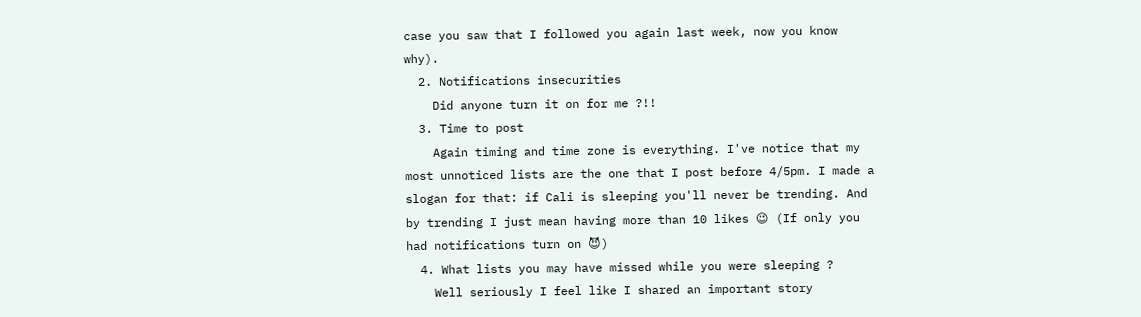case you saw that I followed you again last week, now you know why).
  2. Notifications insecurities
    Did anyone turn it on for me ?!!
  3. Time to post
    Again timing and time zone is everything. I've notice that my most unnoticed lists are the one that I post before 4/5pm. I made a slogan for that: if Cali is sleeping you'll never be trending. And by trending I just mean having more than 10 likes 😉 (If only you had notifications turn on 😈)
  4. What lists you may have missed while you were sleeping ?
    Well seriously I feel like I shared an important story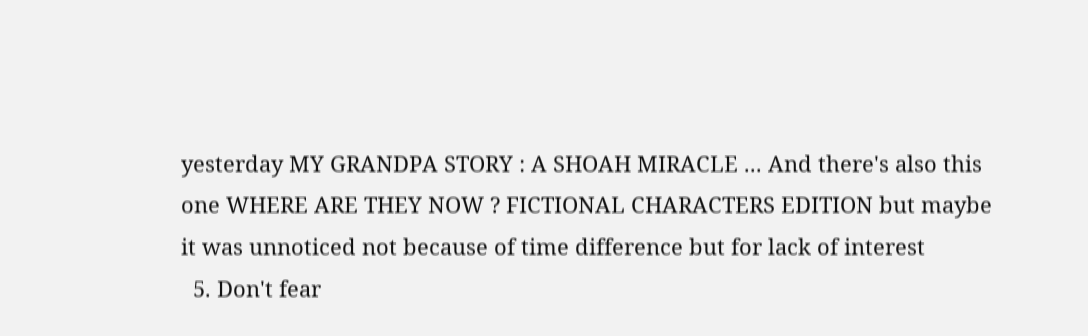yesterday MY GRANDPA STORY : A SHOAH MIRACLE ... And there's also this one WHERE ARE THEY NOW ? FICTIONAL CHARACTERS EDITION but maybe it was unnoticed not because of time difference but for lack of interest
  5. Don't fear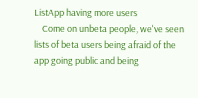ListApp having more users
    Come on unbeta people, we've seen lists of beta users being afraid of the app going public and being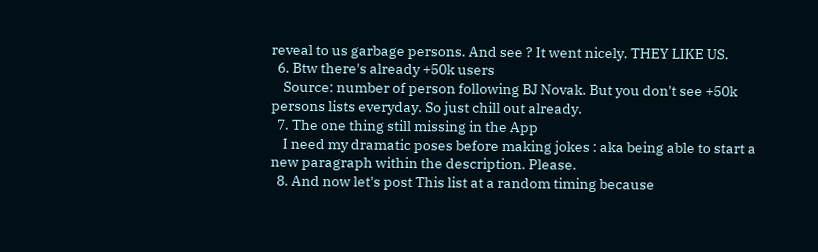reveal to us garbage persons. And see ? It went nicely. THEY LIKE US.
  6. Btw there's already +50k users
    Source: number of person following BJ Novak. But you don't see +50k persons lists everyday. So just chill out already.
  7. The one thing still missing in the App
    I need my dramatic poses before making jokes : aka being able to start a new paragraph within the description. Please.
  8. And now let's post This list at a random timing because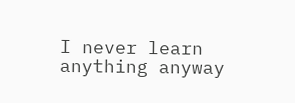I never learn anything anyway